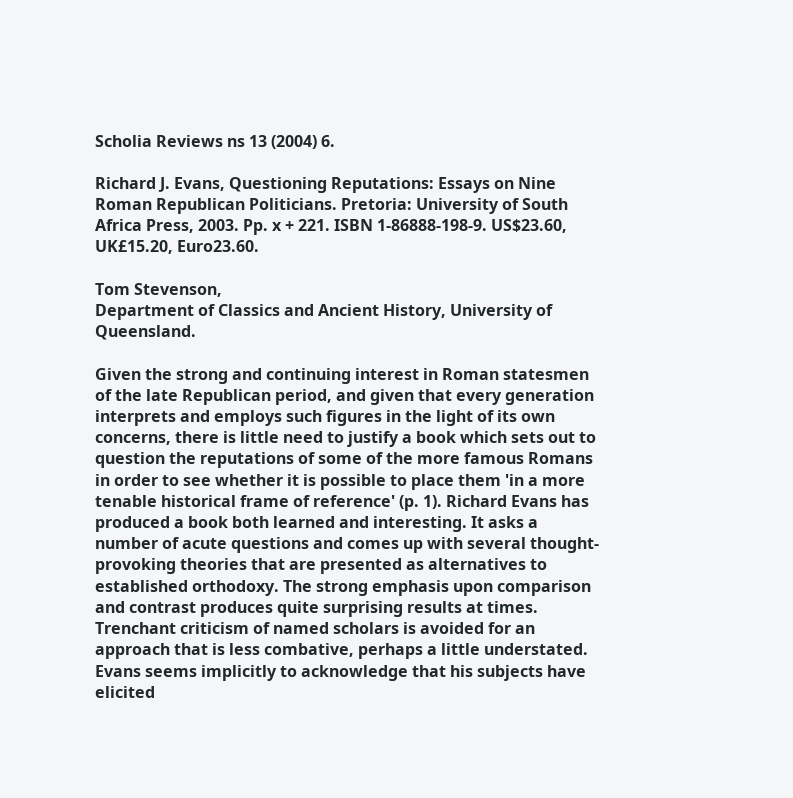Scholia Reviews ns 13 (2004) 6.

Richard J. Evans, Questioning Reputations: Essays on Nine Roman Republican Politicians. Pretoria: University of South Africa Press, 2003. Pp. x + 221. ISBN 1-86888-198-9. US$23.60, UK£15.20, Euro23.60.

Tom Stevenson,
Department of Classics and Ancient History, University of Queensland.

Given the strong and continuing interest in Roman statesmen of the late Republican period, and given that every generation interprets and employs such figures in the light of its own concerns, there is little need to justify a book which sets out to question the reputations of some of the more famous Romans in order to see whether it is possible to place them 'in a more tenable historical frame of reference' (p. 1). Richard Evans has produced a book both learned and interesting. It asks a number of acute questions and comes up with several thought- provoking theories that are presented as alternatives to established orthodoxy. The strong emphasis upon comparison and contrast produces quite surprising results at times. Trenchant criticism of named scholars is avoided for an approach that is less combative, perhaps a little understated. Evans seems implicitly to acknowledge that his subjects have elicited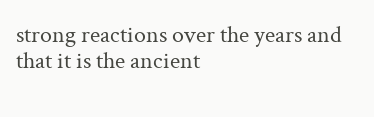strong reactions over the years and that it is the ancient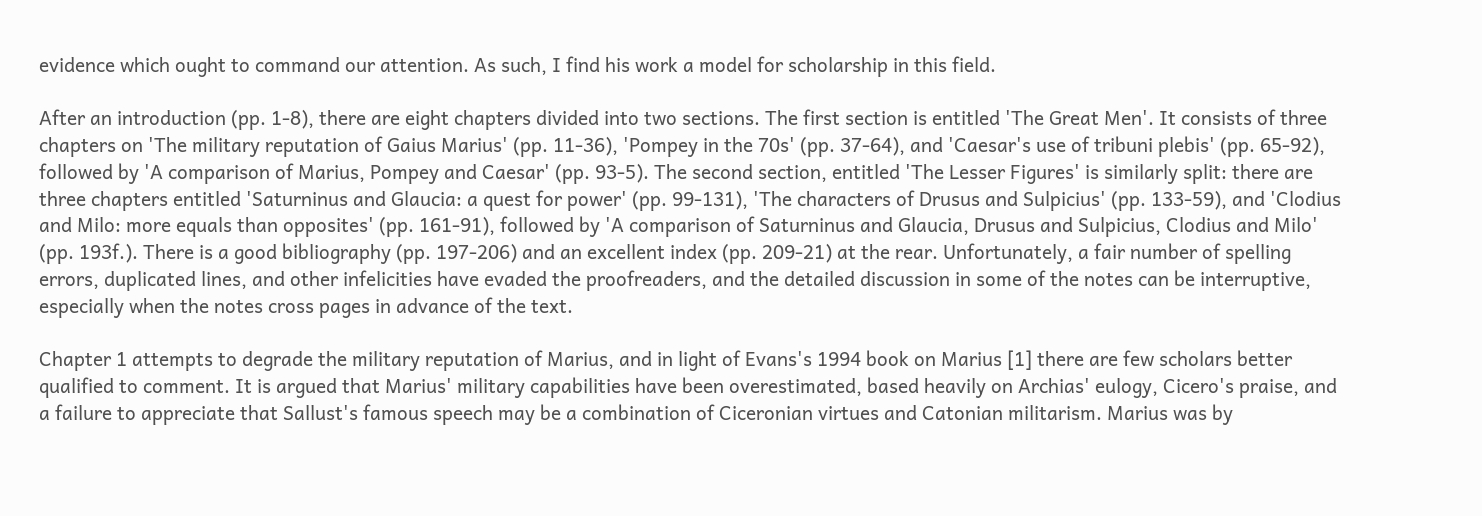evidence which ought to command our attention. As such, I find his work a model for scholarship in this field.

After an introduction (pp. 1-8), there are eight chapters divided into two sections. The first section is entitled 'The Great Men'. It consists of three chapters on 'The military reputation of Gaius Marius' (pp. 11-36), 'Pompey in the 70s' (pp. 37-64), and 'Caesar's use of tribuni plebis' (pp. 65-92), followed by 'A comparison of Marius, Pompey and Caesar' (pp. 93-5). The second section, entitled 'The Lesser Figures' is similarly split: there are three chapters entitled 'Saturninus and Glaucia: a quest for power' (pp. 99-131), 'The characters of Drusus and Sulpicius' (pp. 133-59), and 'Clodius and Milo: more equals than opposites' (pp. 161-91), followed by 'A comparison of Saturninus and Glaucia, Drusus and Sulpicius, Clodius and Milo' (pp. 193f.). There is a good bibliography (pp. 197-206) and an excellent index (pp. 209-21) at the rear. Unfortunately, a fair number of spelling errors, duplicated lines, and other infelicities have evaded the proofreaders, and the detailed discussion in some of the notes can be interruptive, especially when the notes cross pages in advance of the text.

Chapter 1 attempts to degrade the military reputation of Marius, and in light of Evans's 1994 book on Marius [1] there are few scholars better qualified to comment. It is argued that Marius' military capabilities have been overestimated, based heavily on Archias' eulogy, Cicero's praise, and a failure to appreciate that Sallust's famous speech may be a combination of Ciceronian virtues and Catonian militarism. Marius was by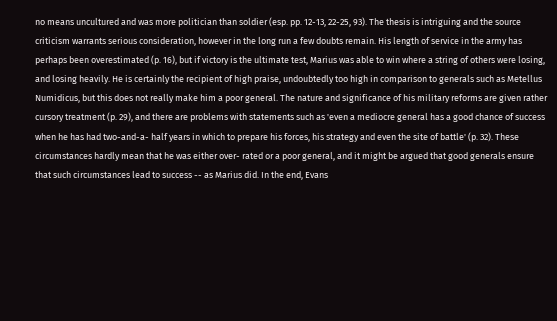no means uncultured and was more politician than soldier (esp. pp. 12-13, 22-25, 93). The thesis is intriguing and the source criticism warrants serious consideration, however in the long run a few doubts remain. His length of service in the army has perhaps been overestimated (p. 16), but if victory is the ultimate test, Marius was able to win where a string of others were losing, and losing heavily. He is certainly the recipient of high praise, undoubtedly too high in comparison to generals such as Metellus Numidicus, but this does not really make him a poor general. The nature and significance of his military reforms are given rather cursory treatment (p. 29), and there are problems with statements such as 'even a mediocre general has a good chance of success when he has had two-and-a- half years in which to prepare his forces, his strategy and even the site of battle' (p. 32). These circumstances hardly mean that he was either over- rated or a poor general, and it might be argued that good generals ensure that such circumstances lead to success -- as Marius did. In the end, Evans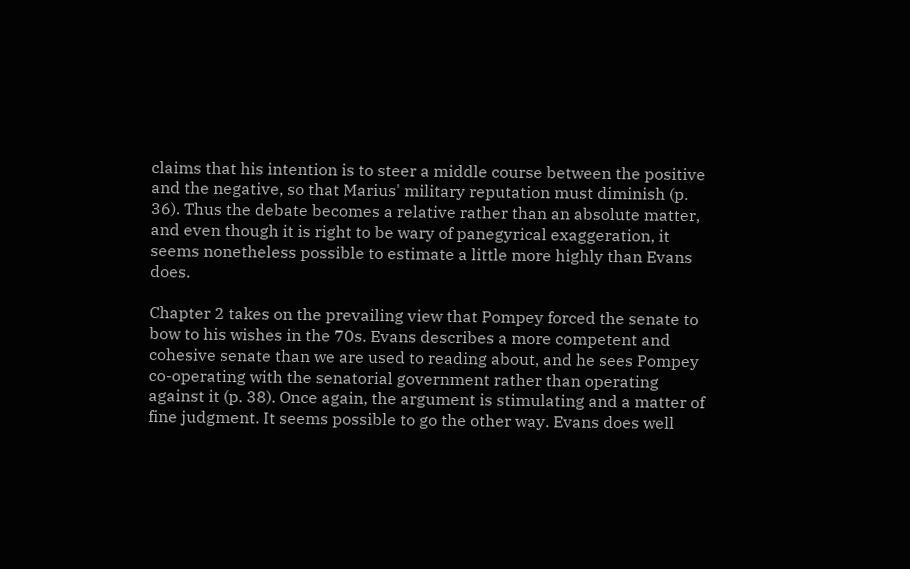claims that his intention is to steer a middle course between the positive and the negative, so that Marius' military reputation must diminish (p. 36). Thus the debate becomes a relative rather than an absolute matter, and even though it is right to be wary of panegyrical exaggeration, it seems nonetheless possible to estimate a little more highly than Evans does.

Chapter 2 takes on the prevailing view that Pompey forced the senate to bow to his wishes in the 70s. Evans describes a more competent and cohesive senate than we are used to reading about, and he sees Pompey co-operating with the senatorial government rather than operating against it (p. 38). Once again, the argument is stimulating and a matter of fine judgment. It seems possible to go the other way. Evans does well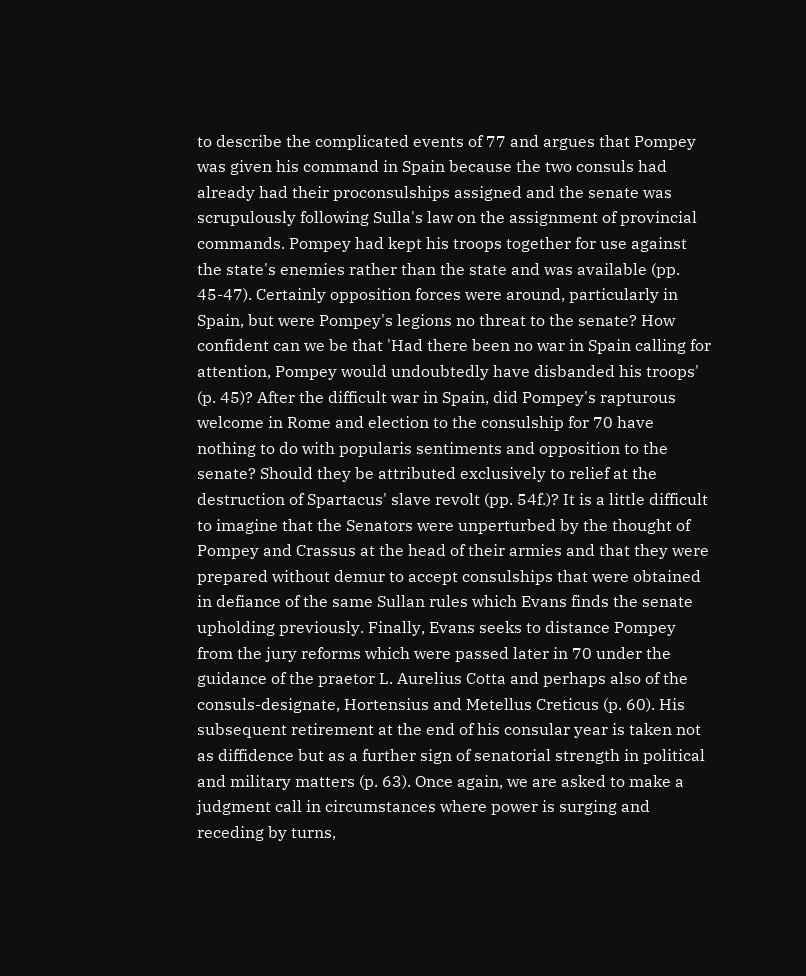to describe the complicated events of 77 and argues that Pompey was given his command in Spain because the two consuls had already had their proconsulships assigned and the senate was scrupulously following Sulla's law on the assignment of provincial commands. Pompey had kept his troops together for use against the state's enemies rather than the state and was available (pp. 45-47). Certainly opposition forces were around, particularly in Spain, but were Pompey's legions no threat to the senate? How confident can we be that 'Had there been no war in Spain calling for attention, Pompey would undoubtedly have disbanded his troops' (p. 45)? After the difficult war in Spain, did Pompey's rapturous welcome in Rome and election to the consulship for 70 have nothing to do with popularis sentiments and opposition to the senate? Should they be attributed exclusively to relief at the destruction of Spartacus' slave revolt (pp. 54f.)? It is a little difficult to imagine that the Senators were unperturbed by the thought of Pompey and Crassus at the head of their armies and that they were prepared without demur to accept consulships that were obtained in defiance of the same Sullan rules which Evans finds the senate upholding previously. Finally, Evans seeks to distance Pompey from the jury reforms which were passed later in 70 under the guidance of the praetor L. Aurelius Cotta and perhaps also of the consuls-designate, Hortensius and Metellus Creticus (p. 60). His subsequent retirement at the end of his consular year is taken not as diffidence but as a further sign of senatorial strength in political and military matters (p. 63). Once again, we are asked to make a judgment call in circumstances where power is surging and receding by turns,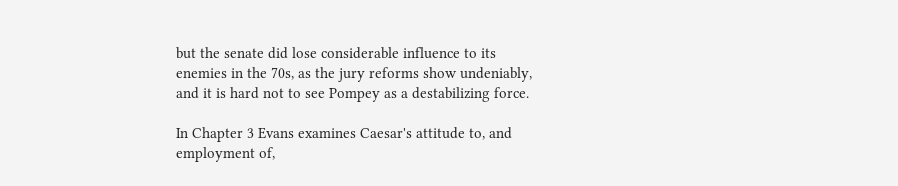but the senate did lose considerable influence to its enemies in the 70s, as the jury reforms show undeniably, and it is hard not to see Pompey as a destabilizing force.

In Chapter 3 Evans examines Caesar's attitude to, and employment of,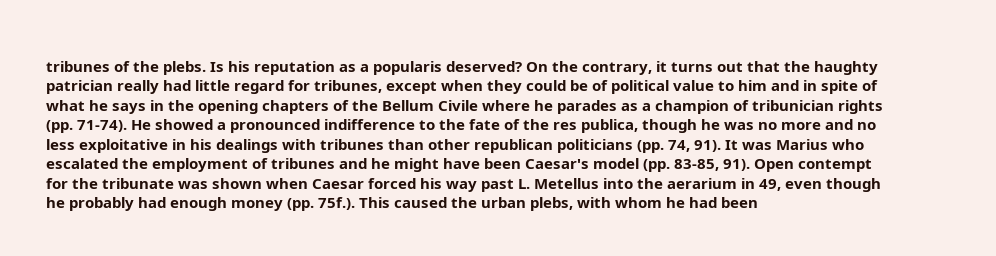tribunes of the plebs. Is his reputation as a popularis deserved? On the contrary, it turns out that the haughty patrician really had little regard for tribunes, except when they could be of political value to him and in spite of what he says in the opening chapters of the Bellum Civile where he parades as a champion of tribunician rights (pp. 71-74). He showed a pronounced indifference to the fate of the res publica, though he was no more and no less exploitative in his dealings with tribunes than other republican politicians (pp. 74, 91). It was Marius who escalated the employment of tribunes and he might have been Caesar's model (pp. 83-85, 91). Open contempt for the tribunate was shown when Caesar forced his way past L. Metellus into the aerarium in 49, even though he probably had enough money (pp. 75f.). This caused the urban plebs, with whom he had been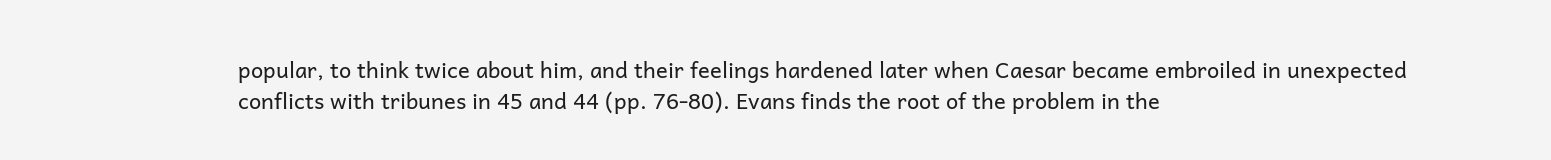popular, to think twice about him, and their feelings hardened later when Caesar became embroiled in unexpected conflicts with tribunes in 45 and 44 (pp. 76-80). Evans finds the root of the problem in the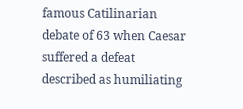famous Catilinarian debate of 63 when Caesar suffered a defeat described as humiliating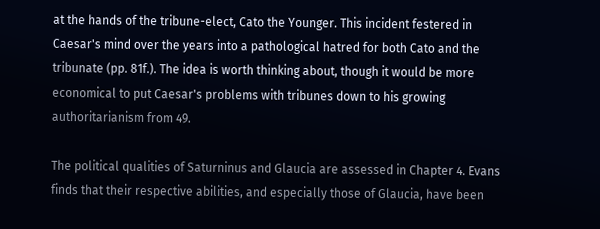at the hands of the tribune-elect, Cato the Younger. This incident festered in Caesar's mind over the years into a pathological hatred for both Cato and the tribunate (pp. 81f.). The idea is worth thinking about, though it would be more economical to put Caesar's problems with tribunes down to his growing authoritarianism from 49.

The political qualities of Saturninus and Glaucia are assessed in Chapter 4. Evans finds that their respective abilities, and especially those of Glaucia, have been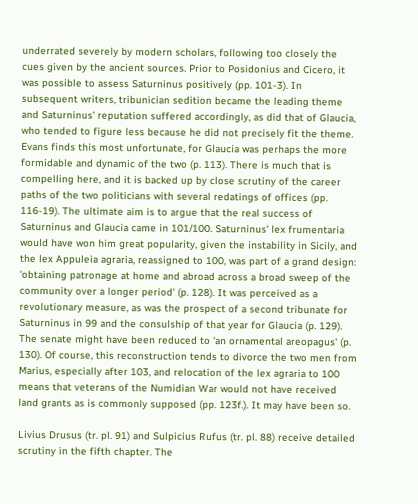underrated severely by modern scholars, following too closely the cues given by the ancient sources. Prior to Posidonius and Cicero, it was possible to assess Saturninus positively (pp. 101-3). In subsequent writers, tribunician sedition became the leading theme and Saturninus' reputation suffered accordingly, as did that of Glaucia, who tended to figure less because he did not precisely fit the theme. Evans finds this most unfortunate, for Glaucia was perhaps the more formidable and dynamic of the two (p. 113). There is much that is compelling here, and it is backed up by close scrutiny of the career paths of the two politicians with several redatings of offices (pp. 116-19). The ultimate aim is to argue that the real success of Saturninus and Glaucia came in 101/100. Saturninus' lex frumentaria would have won him great popularity, given the instability in Sicily, and the lex Appuleia agraria, reassigned to 100, was part of a grand design: 'obtaining patronage at home and abroad across a broad sweep of the community over a longer period' (p. 128). It was perceived as a revolutionary measure, as was the prospect of a second tribunate for Saturninus in 99 and the consulship of that year for Glaucia (p. 129). The senate might have been reduced to 'an ornamental areopagus' (p. 130). Of course, this reconstruction tends to divorce the two men from Marius, especially after 103, and relocation of the lex agraria to 100 means that veterans of the Numidian War would not have received land grants as is commonly supposed (pp. 123f.). It may have been so.

Livius Drusus (tr. pl. 91) and Sulpicius Rufus (tr. pl. 88) receive detailed scrutiny in the fifth chapter. The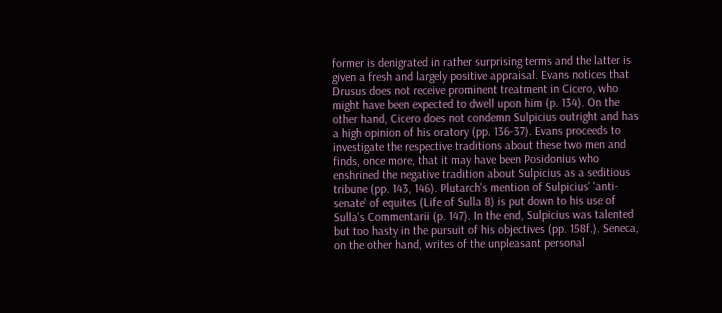former is denigrated in rather surprising terms and the latter is given a fresh and largely positive appraisal. Evans notices that Drusus does not receive prominent treatment in Cicero, who might have been expected to dwell upon him (p. 134). On the other hand, Cicero does not condemn Sulpicius outright and has a high opinion of his oratory (pp. 136-37). Evans proceeds to investigate the respective traditions about these two men and finds, once more, that it may have been Posidonius who enshrined the negative tradition about Sulpicius as a seditious tribune (pp. 143, 146). Plutarch's mention of Sulpicius' 'anti-senate' of equites (Life of Sulla 8) is put down to his use of Sulla's Commentarii (p. 147). In the end, Sulpicius was talented but too hasty in the pursuit of his objectives (pp. 158f.). Seneca, on the other hand, writes of the unpleasant personal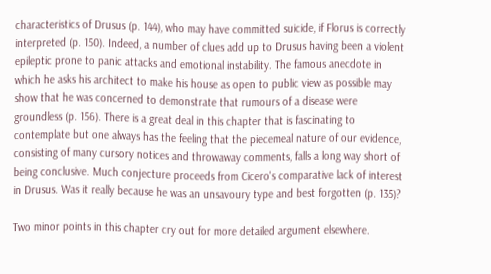characteristics of Drusus (p. 144), who may have committed suicide, if Florus is correctly interpreted (p. 150). Indeed, a number of clues add up to Drusus having been a violent epileptic prone to panic attacks and emotional instability. The famous anecdote in which he asks his architect to make his house as open to public view as possible may show that he was concerned to demonstrate that rumours of a disease were groundless (p. 156). There is a great deal in this chapter that is fascinating to contemplate but one always has the feeling that the piecemeal nature of our evidence, consisting of many cursory notices and throwaway comments, falls a long way short of being conclusive. Much conjecture proceeds from Cicero's comparative lack of interest in Drusus. Was it really because he was an unsavoury type and best forgotten (p. 135)?

Two minor points in this chapter cry out for more detailed argument elsewhere.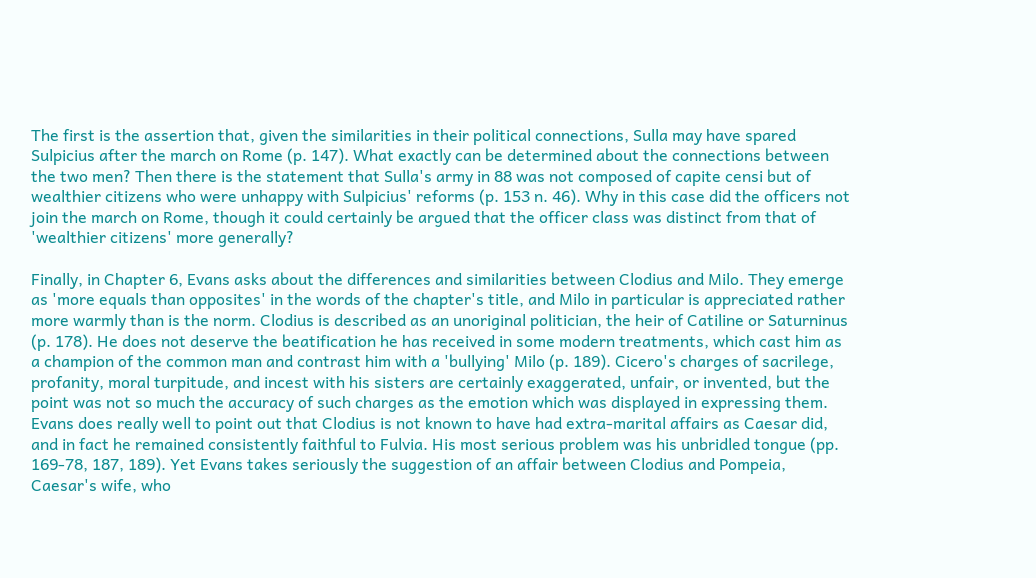The first is the assertion that, given the similarities in their political connections, Sulla may have spared Sulpicius after the march on Rome (p. 147). What exactly can be determined about the connections between the two men? Then there is the statement that Sulla's army in 88 was not composed of capite censi but of wealthier citizens who were unhappy with Sulpicius' reforms (p. 153 n. 46). Why in this case did the officers not join the march on Rome, though it could certainly be argued that the officer class was distinct from that of 'wealthier citizens' more generally?

Finally, in Chapter 6, Evans asks about the differences and similarities between Clodius and Milo. They emerge as 'more equals than opposites' in the words of the chapter's title, and Milo in particular is appreciated rather more warmly than is the norm. Clodius is described as an unoriginal politician, the heir of Catiline or Saturninus (p. 178). He does not deserve the beatification he has received in some modern treatments, which cast him as a champion of the common man and contrast him with a 'bullying' Milo (p. 189). Cicero's charges of sacrilege, profanity, moral turpitude, and incest with his sisters are certainly exaggerated, unfair, or invented, but the point was not so much the accuracy of such charges as the emotion which was displayed in expressing them. Evans does really well to point out that Clodius is not known to have had extra-marital affairs as Caesar did, and in fact he remained consistently faithful to Fulvia. His most serious problem was his unbridled tongue (pp. 169-78, 187, 189). Yet Evans takes seriously the suggestion of an affair between Clodius and Pompeia, Caesar's wife, who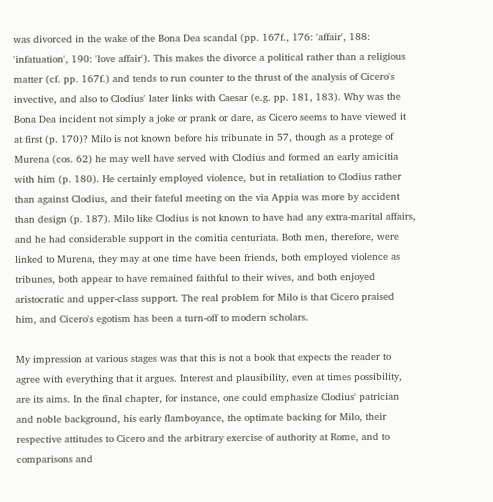was divorced in the wake of the Bona Dea scandal (pp. 167f., 176: 'affair', 188: 'infatuation', 190: 'love affair'). This makes the divorce a political rather than a religious matter (cf. pp. 167f.) and tends to run counter to the thrust of the analysis of Cicero's invective, and also to Clodius' later links with Caesar (e.g. pp. 181, 183). Why was the Bona Dea incident not simply a joke or prank or dare, as Cicero seems to have viewed it at first (p. 170)? Milo is not known before his tribunate in 57, though as a protege of Murena (cos. 62) he may well have served with Clodius and formed an early amicitia with him (p. 180). He certainly employed violence, but in retaliation to Clodius rather than against Clodius, and their fateful meeting on the via Appia was more by accident than design (p. 187). Milo like Clodius is not known to have had any extra-marital affairs, and he had considerable support in the comitia centuriata. Both men, therefore, were linked to Murena, they may at one time have been friends, both employed violence as tribunes, both appear to have remained faithful to their wives, and both enjoyed aristocratic and upper-class support. The real problem for Milo is that Cicero praised him, and Cicero's egotism has been a turn-off to modern scholars.

My impression at various stages was that this is not a book that expects the reader to agree with everything that it argues. Interest and plausibility, even at times possibility, are its aims. In the final chapter, for instance, one could emphasize Clodius' patrician and noble background, his early flamboyance, the optimate backing for Milo, their respective attitudes to Cicero and the arbitrary exercise of authority at Rome, and to comparisons and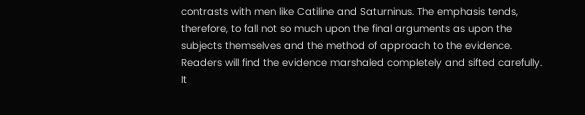contrasts with men like Catiline and Saturninus. The emphasis tends, therefore, to fall not so much upon the final arguments as upon the subjects themselves and the method of approach to the evidence. Readers will find the evidence marshaled completely and sifted carefully. It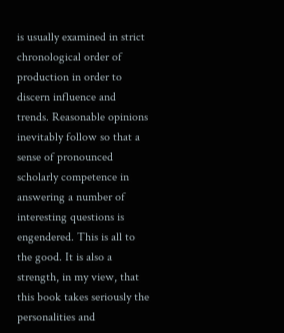is usually examined in strict chronological order of production in order to discern influence and trends. Reasonable opinions inevitably follow so that a sense of pronounced scholarly competence in answering a number of interesting questions is engendered. This is all to the good. It is also a strength, in my view, that this book takes seriously the personalities and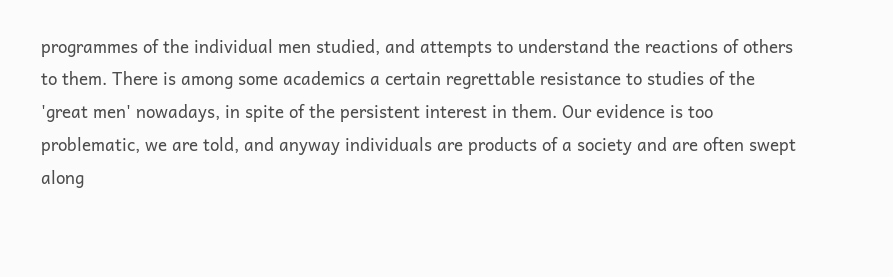programmes of the individual men studied, and attempts to understand the reactions of others to them. There is among some academics a certain regrettable resistance to studies of the 'great men' nowadays, in spite of the persistent interest in them. Our evidence is too problematic, we are told, and anyway individuals are products of a society and are often swept along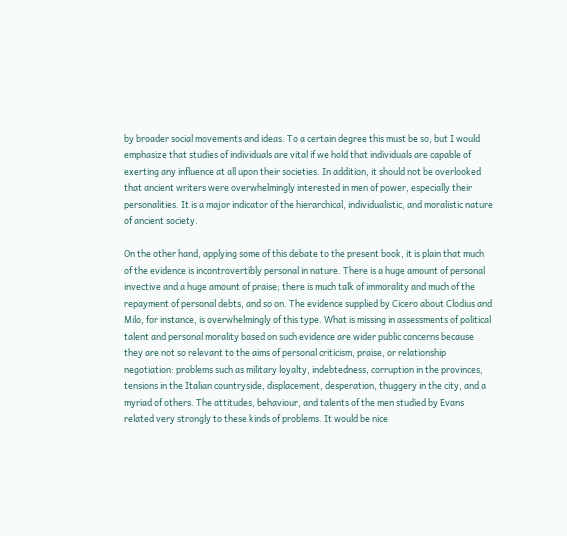by broader social movements and ideas. To a certain degree this must be so, but I would emphasize that studies of individuals are vital if we hold that individuals are capable of exerting any influence at all upon their societies. In addition, it should not be overlooked that ancient writers were overwhelmingly interested in men of power, especially their personalities. It is a major indicator of the hierarchical, individualistic, and moralistic nature of ancient society.

On the other hand, applying some of this debate to the present book, it is plain that much of the evidence is incontrovertibly personal in nature. There is a huge amount of personal invective and a huge amount of praise; there is much talk of immorality and much of the repayment of personal debts, and so on. The evidence supplied by Cicero about Clodius and Milo, for instance, is overwhelmingly of this type. What is missing in assessments of political talent and personal morality based on such evidence are wider public concerns because they are not so relevant to the aims of personal criticism, praise, or relationship negotiation: problems such as military loyalty, indebtedness, corruption in the provinces, tensions in the Italian countryside, displacement, desperation, thuggery in the city, and a myriad of others. The attitudes, behaviour, and talents of the men studied by Evans related very strongly to these kinds of problems. It would be nice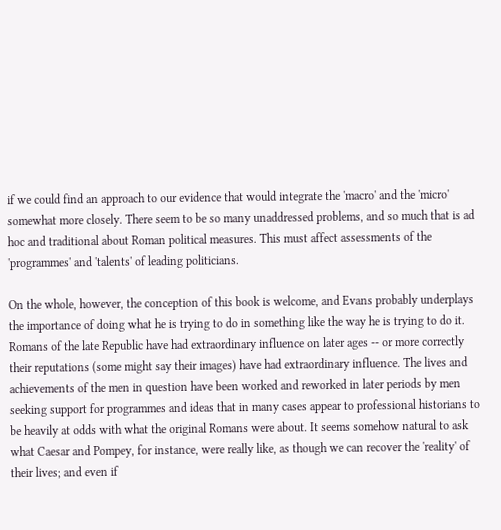if we could find an approach to our evidence that would integrate the 'macro' and the 'micro' somewhat more closely. There seem to be so many unaddressed problems, and so much that is ad hoc and traditional about Roman political measures. This must affect assessments of the 'programmes' and 'talents' of leading politicians.

On the whole, however, the conception of this book is welcome, and Evans probably underplays the importance of doing what he is trying to do in something like the way he is trying to do it. Romans of the late Republic have had extraordinary influence on later ages -- or more correctly their reputations (some might say their images) have had extraordinary influence. The lives and achievements of the men in question have been worked and reworked in later periods by men seeking support for programmes and ideas that in many cases appear to professional historians to be heavily at odds with what the original Romans were about. It seems somehow natural to ask what Caesar and Pompey, for instance, were really like, as though we can recover the 'reality' of their lives; and even if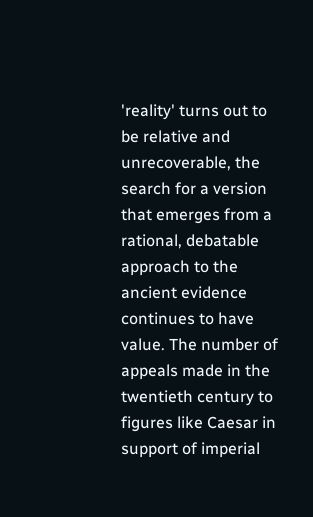'reality' turns out to be relative and unrecoverable, the search for a version that emerges from a rational, debatable approach to the ancient evidence continues to have value. The number of appeals made in the twentieth century to figures like Caesar in support of imperial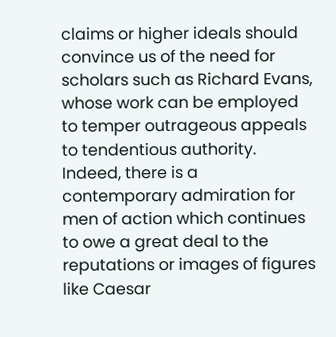claims or higher ideals should convince us of the need for scholars such as Richard Evans, whose work can be employed to temper outrageous appeals to tendentious authority. Indeed, there is a contemporary admiration for men of action which continues to owe a great deal to the reputations or images of figures like Caesar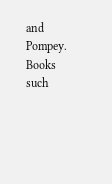and Pompey. Books such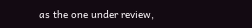as the one under review,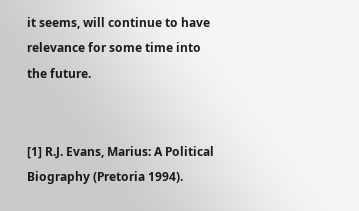it seems, will continue to have relevance for some time into the future.


[1] R.J. Evans, Marius: A Political Biography (Pretoria 1994).